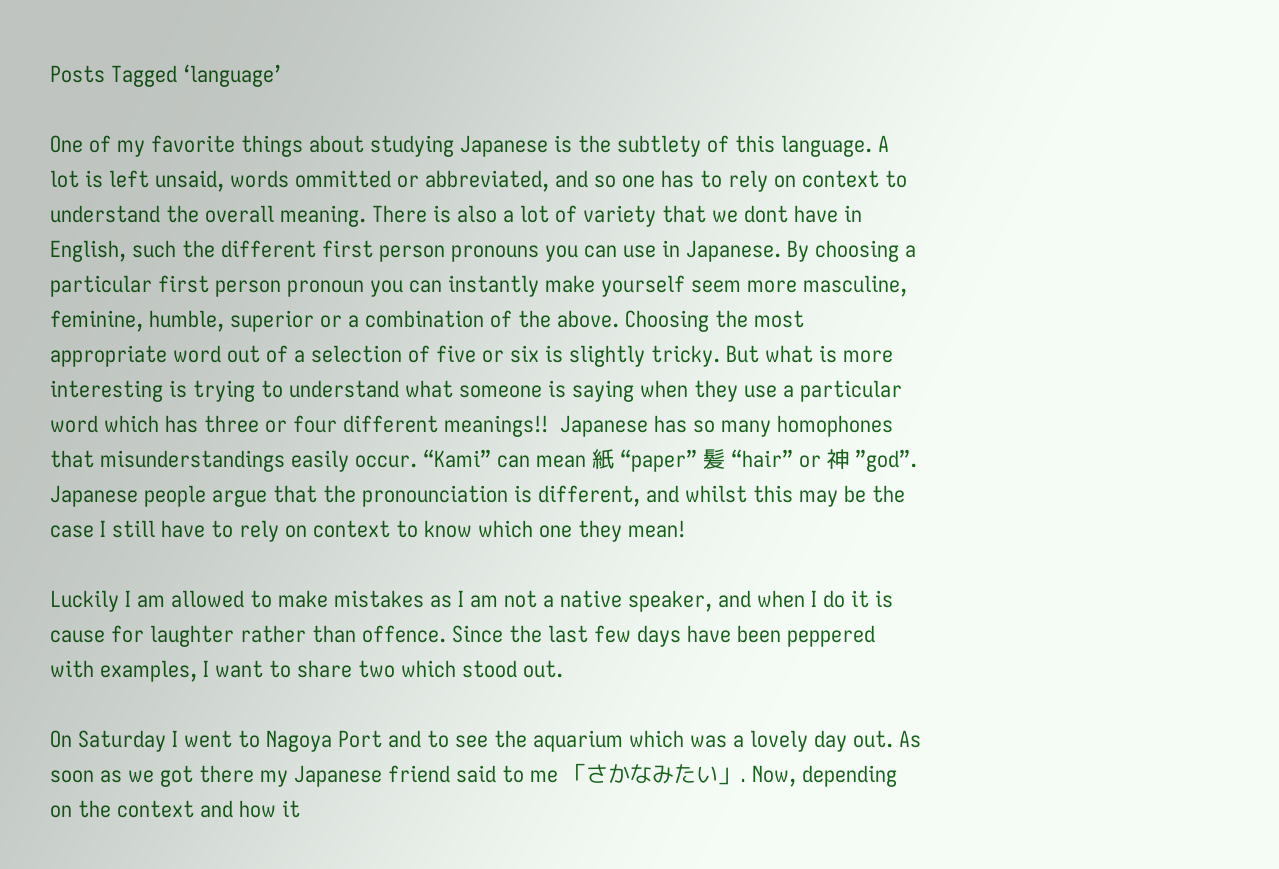Posts Tagged ‘language’

One of my favorite things about studying Japanese is the subtlety of this language. A lot is left unsaid, words ommitted or abbreviated, and so one has to rely on context to understand the overall meaning. There is also a lot of variety that we dont have in English, such the different first person pronouns you can use in Japanese. By choosing a particular first person pronoun you can instantly make yourself seem more masculine, feminine, humble, superior or a combination of the above. Choosing the most appropriate word out of a selection of five or six is slightly tricky. But what is more interesting is trying to understand what someone is saying when they use a particular word which has three or four different meanings!!  Japanese has so many homophones that misunderstandings easily occur. “Kami” can mean 紙 “paper” 髪 “hair” or 神 ”god”. Japanese people argue that the pronounciation is different, and whilst this may be the case I still have to rely on context to know which one they mean!

Luckily I am allowed to make mistakes as I am not a native speaker, and when I do it is cause for laughter rather than offence. Since the last few days have been peppered with examples, I want to share two which stood out.

On Saturday I went to Nagoya Port and to see the aquarium which was a lovely day out. As soon as we got there my Japanese friend said to me 「さかなみたい」. Now, depending on the context and how it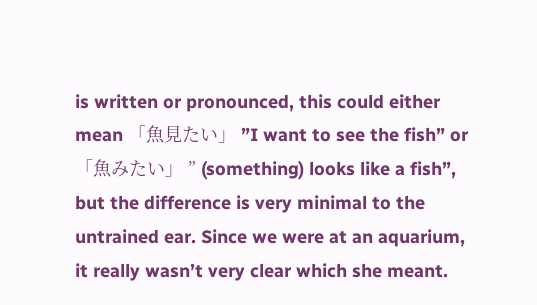is written or pronounced, this could either mean 「魚見たい」 ”I want to see the fish” or 「魚みたい」 ” (something) looks like a fish”, but the difference is very minimal to the untrained ear. Since we were at an aquarium, it really wasn’t very clear which she meant.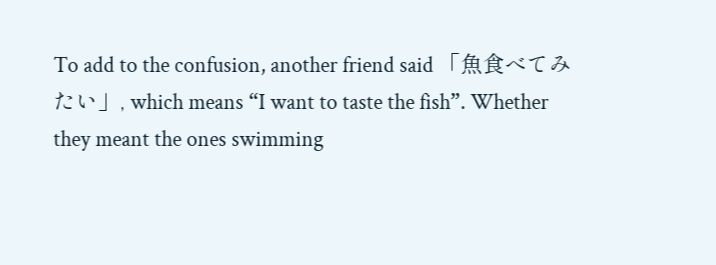To add to the confusion, another friend said 「魚食べてみたい」, which means “I want to taste the fish”. Whether they meant the ones swimming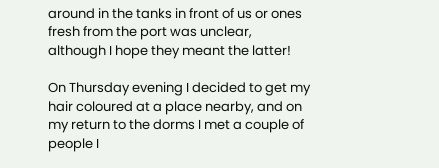around in the tanks in front of us or ones fresh from the port was unclear, although I hope they meant the latter!

On Thursday evening I decided to get my hair coloured at a place nearby, and on my return to the dorms I met a couple of people I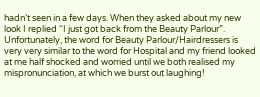hadn’t seen in a few days. When they asked about my new look I replied “I just got back from the Beauty Parlour”. Unfortunately, the word for Beauty Parlour/Hairdressers is very very similar to the word for Hospital and my friend looked at me half shocked and worried until we both realised my mispronunciation, at which we burst out laughing!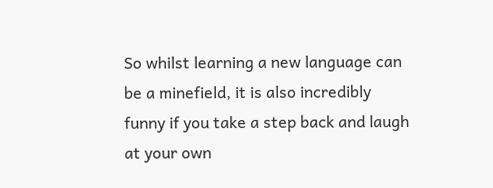So whilst learning a new language can be a minefield, it is also incredibly funny if you take a step back and laugh at your own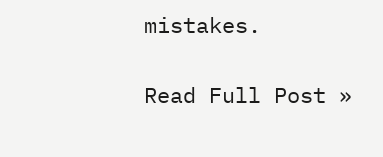mistakes.

Read Full Post »